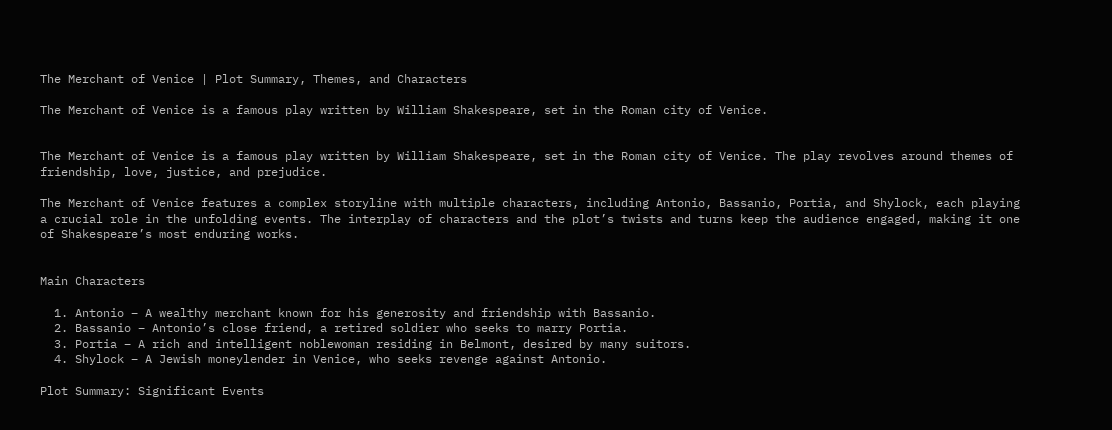The Merchant of Venice | Plot Summary, Themes, and Characters

The Merchant of Venice is a famous play written by William Shakespeare, set in the Roman city of Venice.


The Merchant of Venice is a famous play written by William Shakespeare, set in the Roman city of Venice. The play revolves around themes of friendship, love, justice, and prejudice.

The Merchant of Venice features a complex storyline with multiple characters, including Antonio, Bassanio, Portia, and Shylock, each playing a crucial role in the unfolding events. The interplay of characters and the plot’s twists and turns keep the audience engaged, making it one of Shakespeare’s most enduring works.


Main Characters

  1. Antonio – A wealthy merchant known for his generosity and friendship with Bassanio.
  2. Bassanio – Antonio’s close friend, a retired soldier who seeks to marry Portia.
  3. Portia – A rich and intelligent noblewoman residing in Belmont, desired by many suitors.
  4. Shylock – A Jewish moneylender in Venice, who seeks revenge against Antonio.

Plot Summary: Significant Events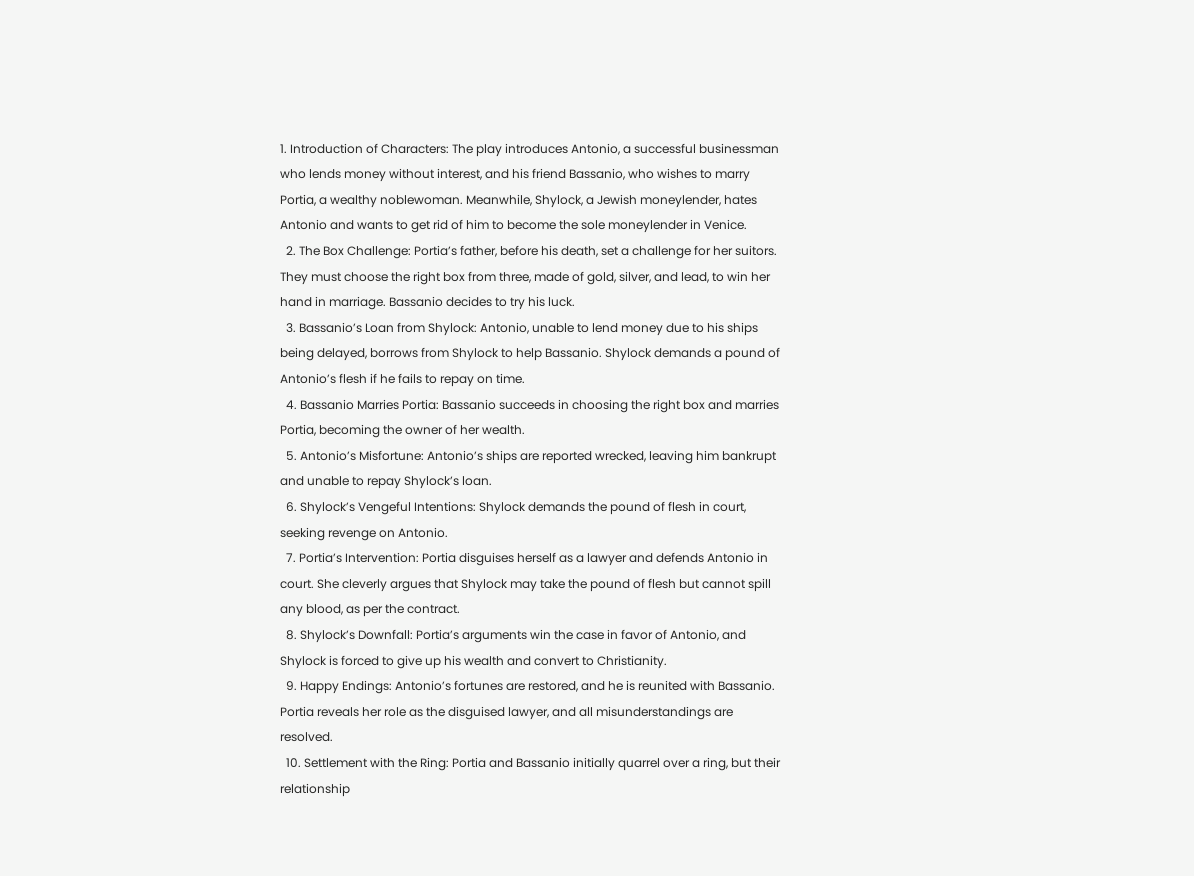1. Introduction of Characters: The play introduces Antonio, a successful businessman who lends money without interest, and his friend Bassanio, who wishes to marry Portia, a wealthy noblewoman. Meanwhile, Shylock, a Jewish moneylender, hates Antonio and wants to get rid of him to become the sole moneylender in Venice.
  2. The Box Challenge: Portia’s father, before his death, set a challenge for her suitors. They must choose the right box from three, made of gold, silver, and lead, to win her hand in marriage. Bassanio decides to try his luck.
  3. Bassanio’s Loan from Shylock: Antonio, unable to lend money due to his ships being delayed, borrows from Shylock to help Bassanio. Shylock demands a pound of Antonio’s flesh if he fails to repay on time.
  4. Bassanio Marries Portia: Bassanio succeeds in choosing the right box and marries Portia, becoming the owner of her wealth.
  5. Antonio’s Misfortune: Antonio’s ships are reported wrecked, leaving him bankrupt and unable to repay Shylock’s loan.
  6. Shylock’s Vengeful Intentions: Shylock demands the pound of flesh in court, seeking revenge on Antonio.
  7. Portia’s Intervention: Portia disguises herself as a lawyer and defends Antonio in court. She cleverly argues that Shylock may take the pound of flesh but cannot spill any blood, as per the contract.
  8. Shylock’s Downfall: Portia’s arguments win the case in favor of Antonio, and Shylock is forced to give up his wealth and convert to Christianity.
  9. Happy Endings: Antonio’s fortunes are restored, and he is reunited with Bassanio. Portia reveals her role as the disguised lawyer, and all misunderstandings are resolved.
  10. Settlement with the Ring: Portia and Bassanio initially quarrel over a ring, but their relationship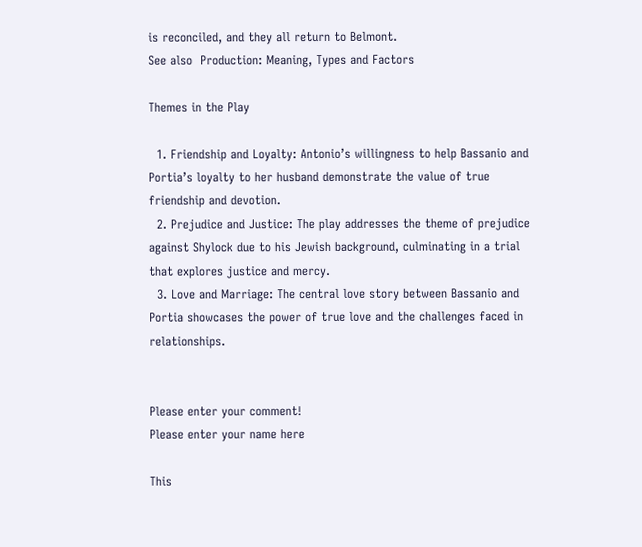is reconciled, and they all return to Belmont.
See also  Production: Meaning, Types and Factors

Themes in the Play

  1. Friendship and Loyalty: Antonio’s willingness to help Bassanio and Portia’s loyalty to her husband demonstrate the value of true friendship and devotion.
  2. Prejudice and Justice: The play addresses the theme of prejudice against Shylock due to his Jewish background, culminating in a trial that explores justice and mercy.
  3. Love and Marriage: The central love story between Bassanio and Portia showcases the power of true love and the challenges faced in relationships.


Please enter your comment!
Please enter your name here

This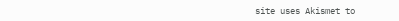site uses Akismet to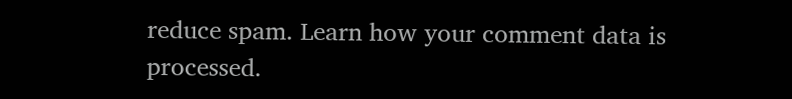reduce spam. Learn how your comment data is processed.